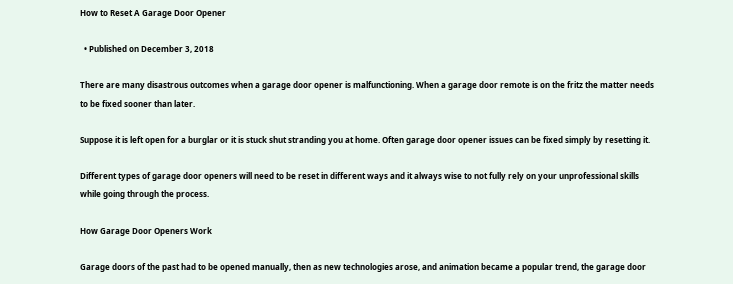How to Reset A Garage Door Opener

  • Published on December 3, 2018

There are many disastrous outcomes when a garage door opener is malfunctioning. When a garage door remote is on the fritz the matter needs to be fixed sooner than later.

Suppose it is left open for a burglar or it is stuck shut stranding you at home. Often garage door opener issues can be fixed simply by resetting it.

Different types of garage door openers will need to be reset in different ways and it always wise to not fully rely on your unprofessional skills while going through the process.

How Garage Door Openers Work

Garage doors of the past had to be opened manually, then as new technologies arose, and animation became a popular trend, the garage door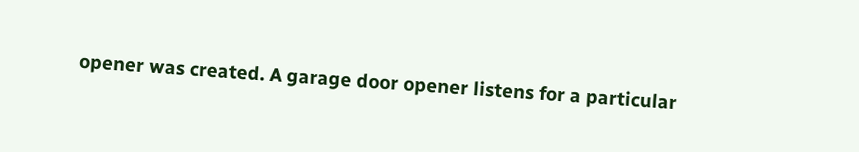opener was created. A garage door opener listens for a particular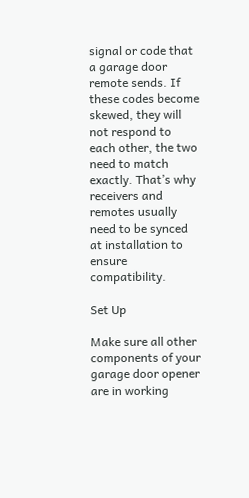signal or code that a garage door remote sends. If these codes become skewed, they will not respond to each other, the two need to match exactly. That’s why receivers and remotes usually need to be synced at installation to ensure compatibility.

Set Up

Make sure all other components of your garage door opener are in working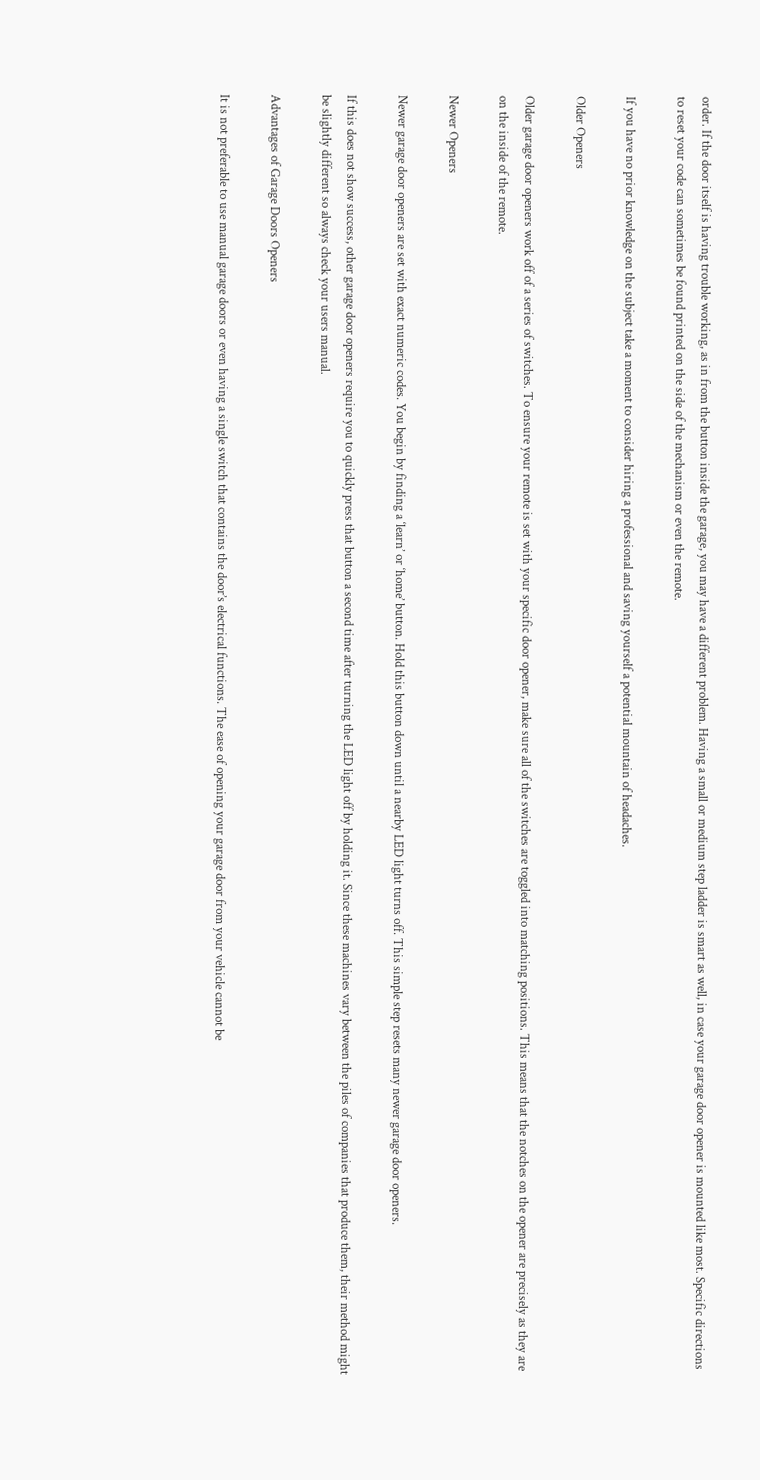order. If the door itself is having trouble working, as in from the button inside the garage, you may have a different problem. Having a small or medium step ladder is smart as well, in case your garage door opener is mounted like most. Specific directions to reset your code can sometimes be found printed on the side of the mechanism or even the remote.

If you have no prior knowledge on the subject take a moment to consider hiring a professional and saving yourself a potential mountain of headaches.

Older Openers

Older garage door openers work off of a series of switches. To ensure your remote is set with your specific door opener, make sure all of the switches are toggled into matching positions. This means that the notches on the opener are precisely as they are on the inside of the remote.

Newer Openers

Newer garage door openers are set with exact numeric codes. You begin by finding a ‘learn’ or ‘home’ button. Hold this button down until a nearby LED light turns off. This simple step resets many newer garage door openers.

If this does not show success, other garage door openers require you to quickly press that button a second time after turning the LED light off by holding it. Since these machines vary between the piles of companies that produce them, their method might be slightly different so always check your users manual.

Advantages of Garage Doors Openers

It is not preferable to use manual garage doors or even having a single switch that contains the door’s electrical functions. The ease of opening your garage door from your vehicle cannot be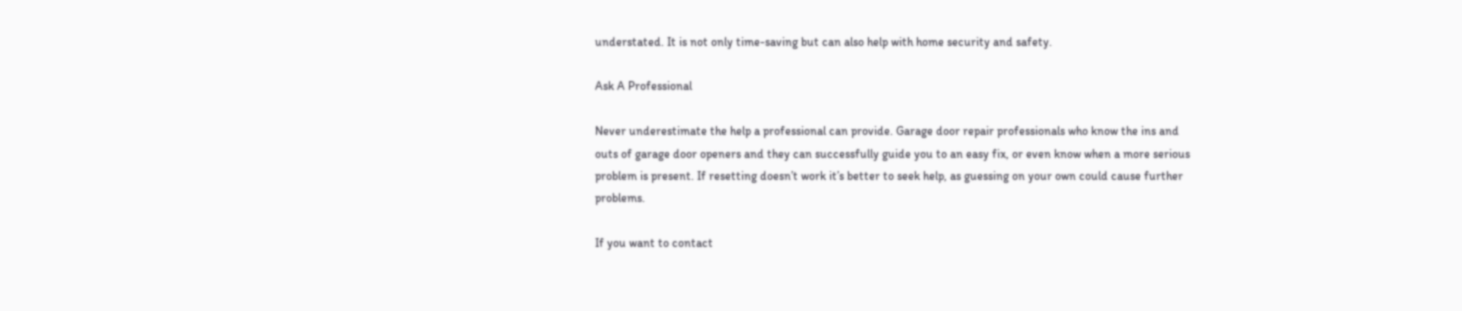understated. It is not only time-saving but can also help with home security and safety.

Ask A Professional

Never underestimate the help a professional can provide. Garage door repair professionals who know the ins and outs of garage door openers and they can successfully guide you to an easy fix, or even know when a more serious problem is present. If resetting doesn’t work it’s better to seek help, as guessing on your own could cause further problems.

If you want to contact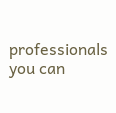professionals you can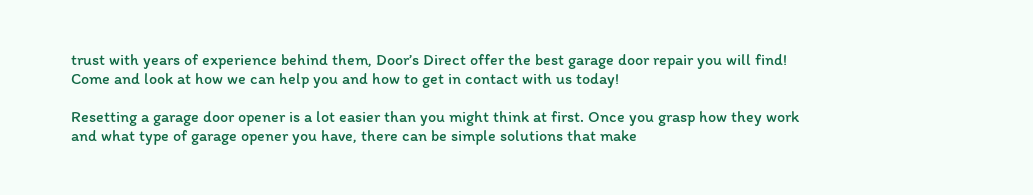trust with years of experience behind them, Door’s Direct offer the best garage door repair you will find! Come and look at how we can help you and how to get in contact with us today!

Resetting a garage door opener is a lot easier than you might think at first. Once you grasp how they work and what type of garage opener you have, there can be simple solutions that make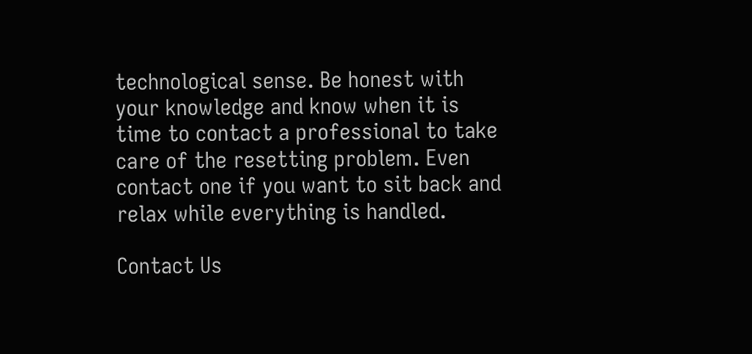technological sense. Be honest with your knowledge and know when it is time to contact a professional to take care of the resetting problem. Even contact one if you want to sit back and relax while everything is handled.

Contact Us